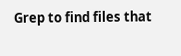Grep to find files that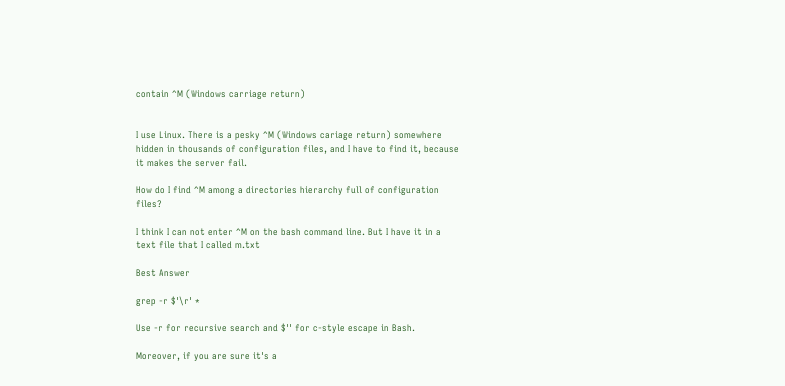contain ^M (Windows carriage return)


I use Linux. There is a pesky ^M (Windows cariage return) somewhere hidden in thousands of configuration files, and I have to find it, because it makes the server fail.

How do I find ^M among a directories hierarchy full of configuration files?

I think I can not enter ^M on the bash command line. But I have it in a text file that I called m.txt

Best Answer

grep -r $'\r' *

Use -r for recursive search and $'' for c-style escape in Bash.

Moreover, if you are sure it's a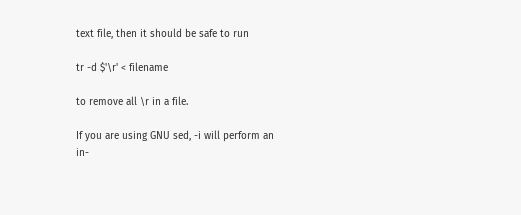text file, then it should be safe to run

tr -d $'\r' < filename

to remove all \r in a file.

If you are using GNU sed, -i will perform an in-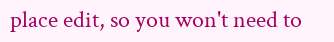place edit, so you won't need to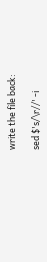write the file back:

sed $'s/\r//' -i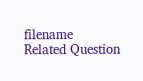filename
Related Question